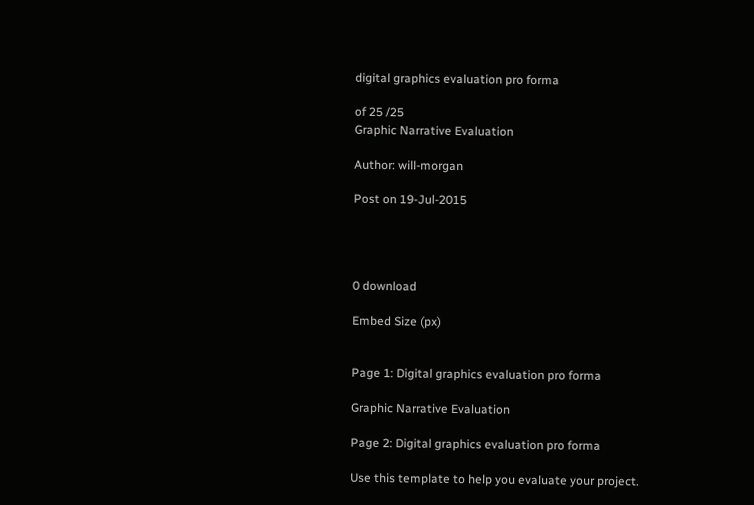digital graphics evaluation pro forma

of 25 /25
Graphic Narrative Evaluation

Author: will-morgan

Post on 19-Jul-2015




0 download

Embed Size (px)


Page 1: Digital graphics evaluation pro forma

Graphic Narrative Evaluation

Page 2: Digital graphics evaluation pro forma

Use this template to help you evaluate your project.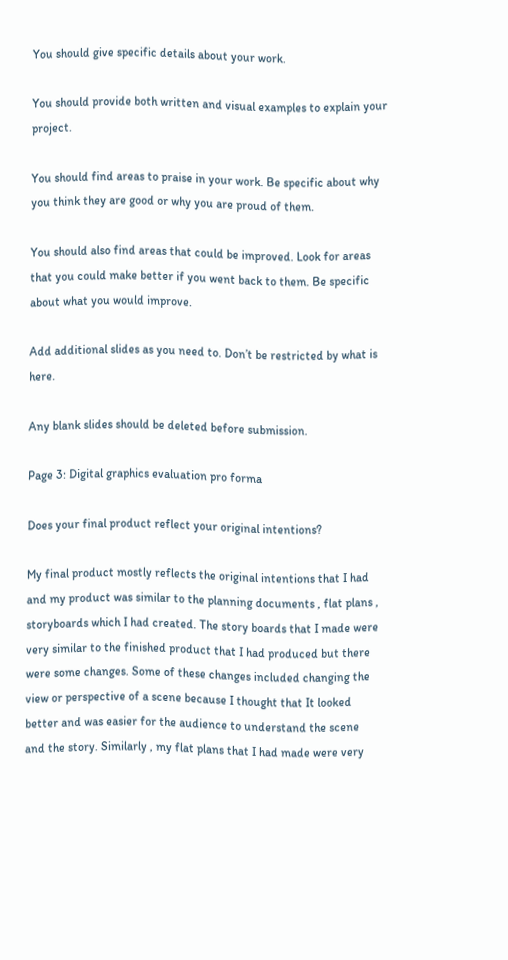You should give specific details about your work.

You should provide both written and visual examples to explain your project.

You should find areas to praise in your work. Be specific about why you think they are good or why you are proud of them.

You should also find areas that could be improved. Look for areas that you could make better if you went back to them. Be specific about what you would improve.

Add additional slides as you need to. Don’t be restricted by what is here.

Any blank slides should be deleted before submission.

Page 3: Digital graphics evaluation pro forma

Does your final product reflect your original intentions?

My final product mostly reflects the original intentions that I had and my product was similar to the planning documents , flat plans , storyboards which I had created. The story boards that I made were very similar to the finished product that I had produced but there were some changes. Some of these changes included changing the view or perspective of a scene because I thought that It looked better and was easier for the audience to understand the scene and the story. Similarly , my flat plans that I had made were very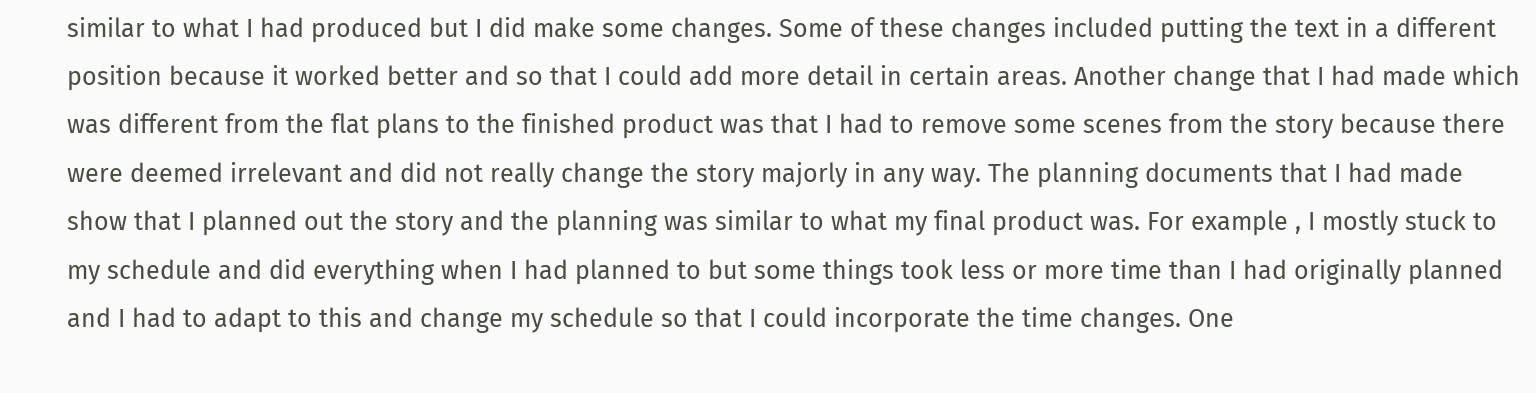similar to what I had produced but I did make some changes. Some of these changes included putting the text in a different position because it worked better and so that I could add more detail in certain areas. Another change that I had made which was different from the flat plans to the finished product was that I had to remove some scenes from the story because there were deemed irrelevant and did not really change the story majorly in any way. The planning documents that I had made show that I planned out the story and the planning was similar to what my final product was. For example , I mostly stuck to my schedule and did everything when I had planned to but some things took less or more time than I had originally planned and I had to adapt to this and change my schedule so that I could incorporate the time changes. One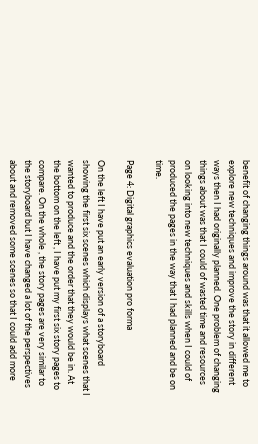benefit of changing things around was that it allowed me to explore new techniques and improve the story in different ways then I had originally planned. One problem of changing things about was that I could of wasted time and resources on looking into new techniques and skills when I could of produced the pages in the way that I had planned and be on time.

Page 4: Digital graphics evaluation pro forma

On the left I have put an early version of a storyboard showing the first six scenes which displays what scenes that I wanted to produce and the order that they would be in. At the bottom on the left , I have put my first six story pages to compare. On the whole , the story pages are very similar to the storyboard but I have changed a lot of the perspectives about and removed some scenes so that I could add more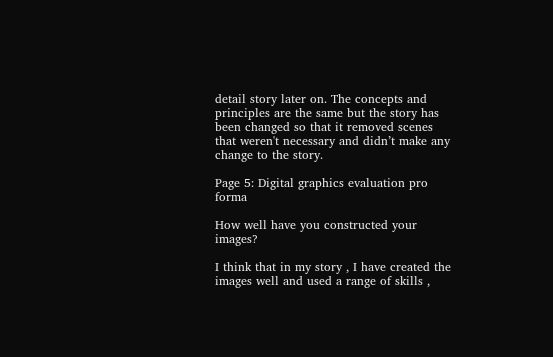detail story later on. The concepts and principles are the same but the story has been changed so that it removed scenes that weren't necessary and didn’t make any change to the story.

Page 5: Digital graphics evaluation pro forma

How well have you constructed your images?

I think that in my story , I have created the images well and used a range of skills ,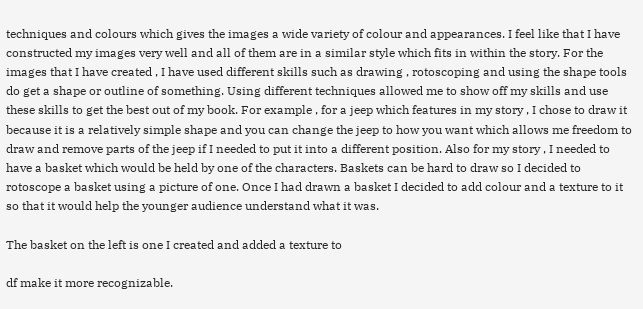techniques and colours which gives the images a wide variety of colour and appearances. I feel like that I have constructed my images very well and all of them are in a similar style which fits in within the story. For the images that I have created , I have used different skills such as drawing , rotoscoping and using the shape tools do get a shape or outline of something. Using different techniques allowed me to show off my skills and use these skills to get the best out of my book. For example , for a jeep which features in my story , I chose to draw it because it is a relatively simple shape and you can change the jeep to how you want which allows me freedom to draw and remove parts of the jeep if I needed to put it into a different position. Also for my story , I needed to have a basket which would be held by one of the characters. Baskets can be hard to draw so I decided to rotoscope a basket using a picture of one. Once I had drawn a basket I decided to add colour and a texture to it so that it would help the younger audience understand what it was.

The basket on the left is one I created and added a texture to

df make it more recognizable.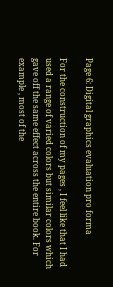Page 6: Digital graphics evaluation pro forma

For the construction of my pages , I feel like that I had used a range of varied colors but similar colors which gave off the same effect across the entire book. For example , most of the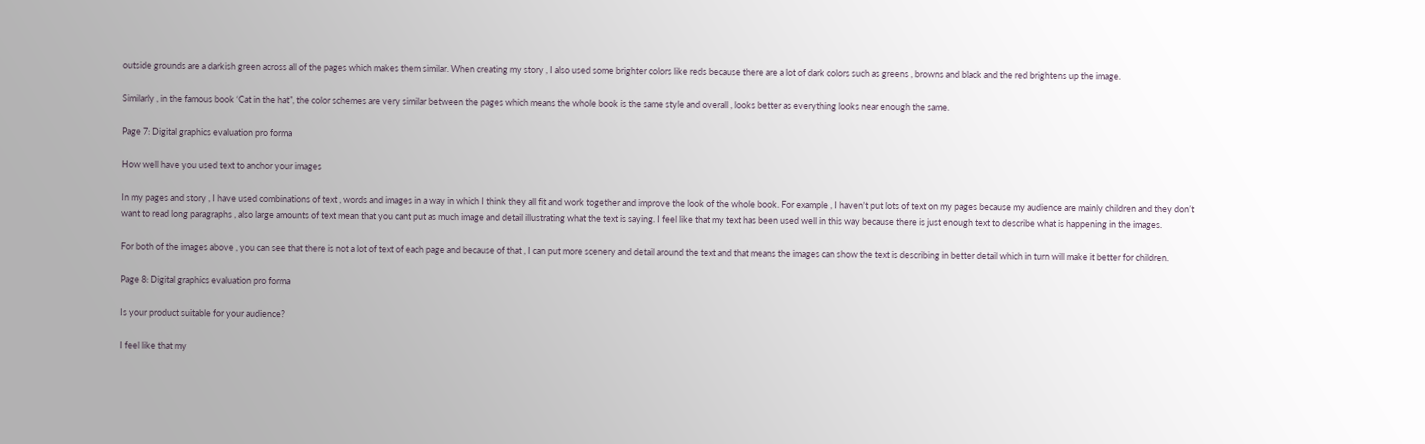outside grounds are a darkish green across all of the pages which makes them similar. When creating my story , I also used some brighter colors like reds because there are a lot of dark colors such as greens , browns and black and the red brightens up the image.

Similarly , in the famous book ‘Cat in the hat”, the color schemes are very similar between the pages which means the whole book is the same style and overall , looks better as everything looks near enough the same.

Page 7: Digital graphics evaluation pro forma

How well have you used text to anchor your images

In my pages and story , I have used combinations of text , words and images in a way in which I think they all fit and work together and improve the look of the whole book. For example , I haven't put lots of text on my pages because my audience are mainly children and they don’t want to read long paragraphs , also large amounts of text mean that you cant put as much image and detail illustrating what the text is saying. I feel like that my text has been used well in this way because there is just enough text to describe what is happening in the images.

For both of the images above , you can see that there is not a lot of text of each page and because of that , I can put more scenery and detail around the text and that means the images can show the text is describing in better detail which in turn will make it better for children.

Page 8: Digital graphics evaluation pro forma

Is your product suitable for your audience?

I feel like that my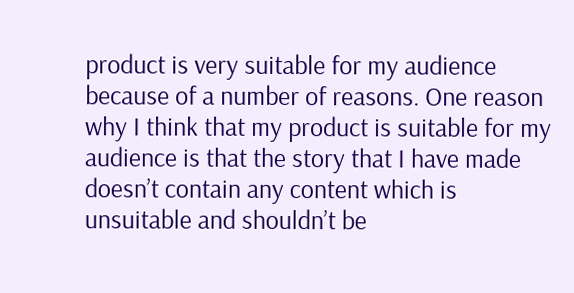product is very suitable for my audience because of a number of reasons. One reason why I think that my product is suitable for my audience is that the story that I have made doesn’t contain any content which is unsuitable and shouldn’t be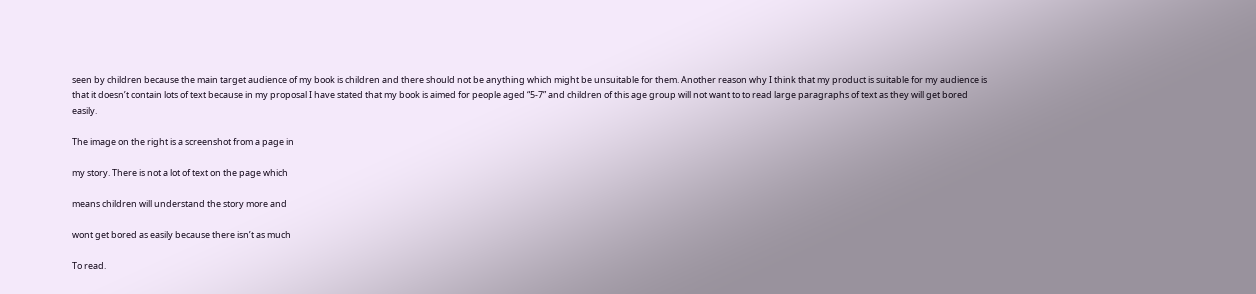seen by children because the main target audience of my book is children and there should not be anything which might be unsuitable for them. Another reason why I think that my product is suitable for my audience is that it doesn’t contain lots of text because in my proposal I have stated that my book is aimed for people aged “5-7” and children of this age group will not want to to read large paragraphs of text as they will get bored easily.

The image on the right is a screenshot from a page in

my story. There is not a lot of text on the page which

means children will understand the story more and

wont get bored as easily because there isn’t as much

To read.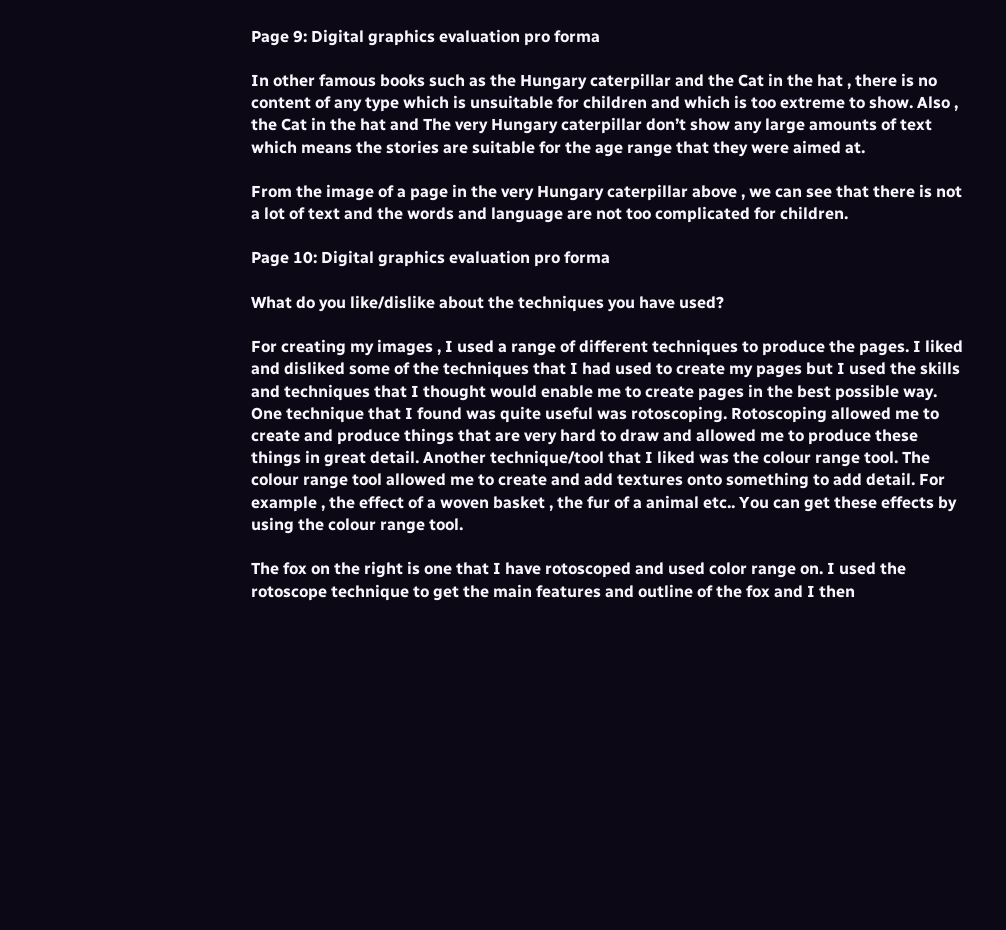Page 9: Digital graphics evaluation pro forma

In other famous books such as the Hungary caterpillar and the Cat in the hat , there is no content of any type which is unsuitable for children and which is too extreme to show. Also , the Cat in the hat and The very Hungary caterpillar don’t show any large amounts of text which means the stories are suitable for the age range that they were aimed at.

From the image of a page in the very Hungary caterpillar above , we can see that there is not a lot of text and the words and language are not too complicated for children.

Page 10: Digital graphics evaluation pro forma

What do you like/dislike about the techniques you have used?

For creating my images , I used a range of different techniques to produce the pages. I liked and disliked some of the techniques that I had used to create my pages but I used the skills and techniques that I thought would enable me to create pages in the best possible way. One technique that I found was quite useful was rotoscoping. Rotoscoping allowed me to create and produce things that are very hard to draw and allowed me to produce these things in great detail. Another technique/tool that I liked was the colour range tool. The colour range tool allowed me to create and add textures onto something to add detail. For example , the effect of a woven basket , the fur of a animal etc.. You can get these effects by using the colour range tool.

The fox on the right is one that I have rotoscoped and used color range on. I used the rotoscope technique to get the main features and outline of the fox and I then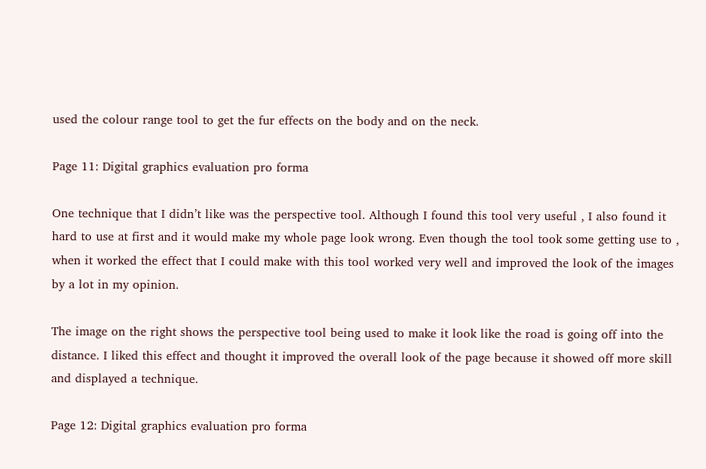used the colour range tool to get the fur effects on the body and on the neck.

Page 11: Digital graphics evaluation pro forma

One technique that I didn’t like was the perspective tool. Although I found this tool very useful , I also found it hard to use at first and it would make my whole page look wrong. Even though the tool took some getting use to , when it worked the effect that I could make with this tool worked very well and improved the look of the images by a lot in my opinion.

The image on the right shows the perspective tool being used to make it look like the road is going off into the distance. I liked this effect and thought it improved the overall look of the page because it showed off more skill and displayed a technique.

Page 12: Digital graphics evaluation pro forma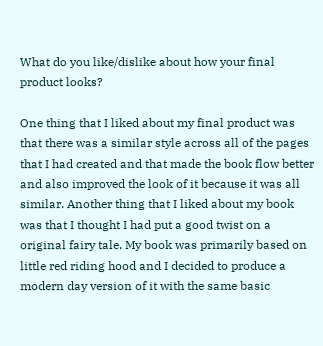What do you like/dislike about how your final product looks?

One thing that I liked about my final product was that there was a similar style across all of the pages that I had created and that made the book flow better and also improved the look of it because it was all similar. Another thing that I liked about my book was that I thought I had put a good twist on a original fairy tale. My book was primarily based on little red riding hood and I decided to produce a modern day version of it with the same basic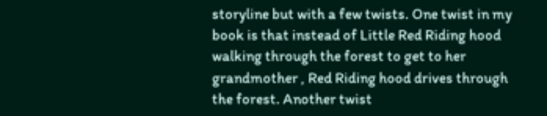storyline but with a few twists. One twist in my book is that instead of Little Red Riding hood walking through the forest to get to her grandmother , Red Riding hood drives through the forest. Another twist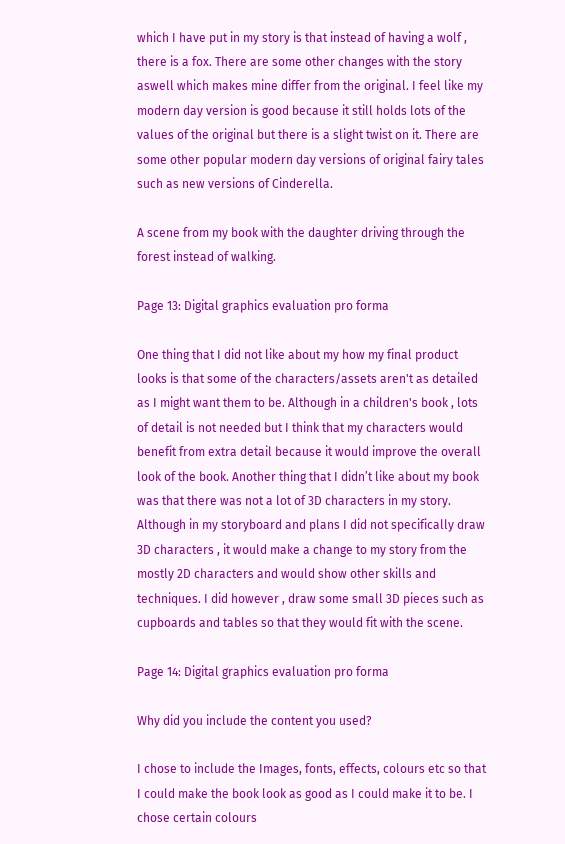which I have put in my story is that instead of having a wolf , there is a fox. There are some other changes with the story aswell which makes mine differ from the original. I feel like my modern day version is good because it still holds lots of the values of the original but there is a slight twist on it. There are some other popular modern day versions of original fairy tales such as new versions of Cinderella.

A scene from my book with the daughter driving through the forest instead of walking.

Page 13: Digital graphics evaluation pro forma

One thing that I did not like about my how my final product looks is that some of the characters/assets aren't as detailed as I might want them to be. Although in a children's book , lots of detail is not needed but I think that my characters would benefit from extra detail because it would improve the overall look of the book. Another thing that I didn’t like about my book was that there was not a lot of 3D characters in my story. Although in my storyboard and plans I did not specifically draw 3D characters , it would make a change to my story from the mostly 2D characters and would show other skills and techniques. I did however , draw some small 3D pieces such as cupboards and tables so that they would fit with the scene.

Page 14: Digital graphics evaluation pro forma

Why did you include the content you used?

I chose to include the Images, fonts, effects, colours etc so that I could make the book look as good as I could make it to be. I chose certain colours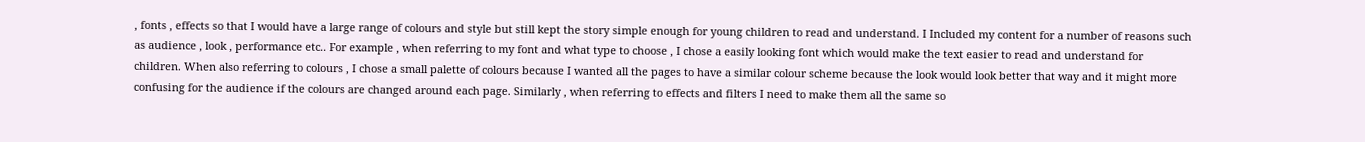, fonts , effects so that I would have a large range of colours and style but still kept the story simple enough for young children to read and understand. I Included my content for a number of reasons such as audience , look , performance etc.. For example , when referring to my font and what type to choose , I chose a easily looking font which would make the text easier to read and understand for children. When also referring to colours , I chose a small palette of colours because I wanted all the pages to have a similar colour scheme because the look would look better that way and it might more confusing for the audience if the colours are changed around each page. Similarly , when referring to effects and filters I need to make them all the same so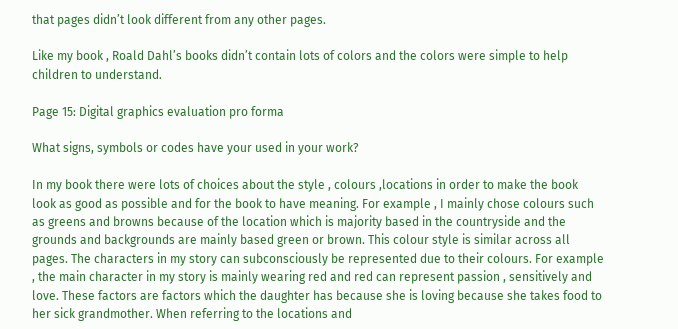that pages didn’t look different from any other pages.

Like my book , Roald Dahl’s books didn’t contain lots of colors and the colors were simple to help children to understand.

Page 15: Digital graphics evaluation pro forma

What signs, symbols or codes have your used in your work?

In my book there were lots of choices about the style , colours ,locations in order to make the book look as good as possible and for the book to have meaning. For example , I mainly chose colours such as greens and browns because of the location which is majority based in the countryside and the grounds and backgrounds are mainly based green or brown. This colour style is similar across all pages. The characters in my story can subconsciously be represented due to their colours. For example , the main character in my story is mainly wearing red and red can represent passion , sensitively and love. These factors are factors which the daughter has because she is loving because she takes food to her sick grandmother. When referring to the locations and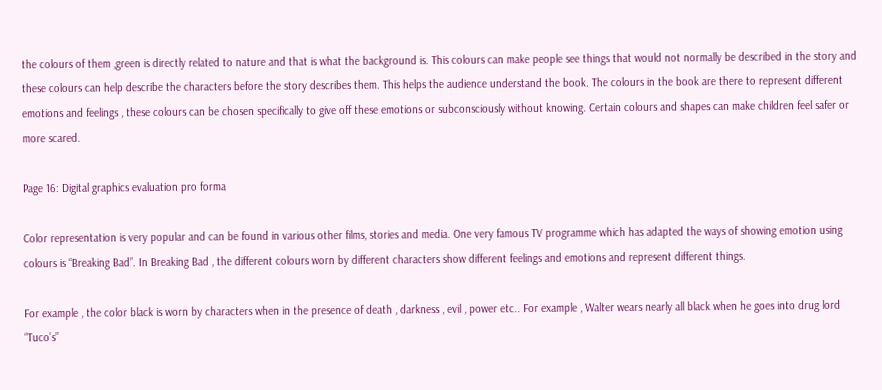the colours of them ,green is directly related to nature and that is what the background is. This colours can make people see things that would not normally be described in the story and these colours can help describe the characters before the story describes them. This helps the audience understand the book. The colours in the book are there to represent different emotions and feelings , these colours can be chosen specifically to give off these emotions or subconsciously without knowing. Certain colours and shapes can make children feel safer or more scared.

Page 16: Digital graphics evaluation pro forma

Color representation is very popular and can be found in various other films, stories and media. One very famous TV programme which has adapted the ways of showing emotion using colours is “Breaking Bad”. In Breaking Bad , the different colours worn by different characters show different feelings and emotions and represent different things.

For example , the color black is worn by characters when in the presence of death , darkness , evil , power etc.. For example , Walter wears nearly all black when he goes into drug lord “Tuco’s”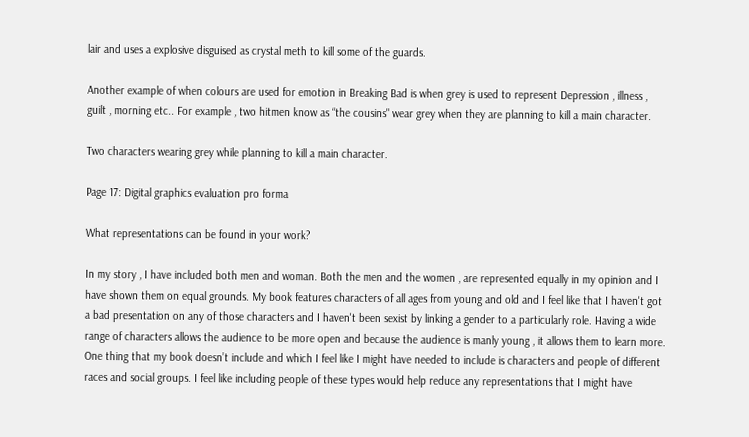lair and uses a explosive disguised as crystal meth to kill some of the guards.

Another example of when colours are used for emotion in Breaking Bad is when grey is used to represent Depression , illness , guilt , morning etc.. For example , two hitmen know as “the cousins" wear grey when they are planning to kill a main character.

Two characters wearing grey while planning to kill a main character.

Page 17: Digital graphics evaluation pro forma

What representations can be found in your work?

In my story , I have included both men and woman. Both the men and the women , are represented equally in my opinion and I have shown them on equal grounds. My book features characters of all ages from young and old and I feel like that I haven't got a bad presentation on any of those characters and I haven't been sexist by linking a gender to a particularly role. Having a wide range of characters allows the audience to be more open and because the audience is manly young , it allows them to learn more. One thing that my book doesn’t include and which I feel like I might have needed to include is characters and people of different races and social groups. I feel like including people of these types would help reduce any representations that I might have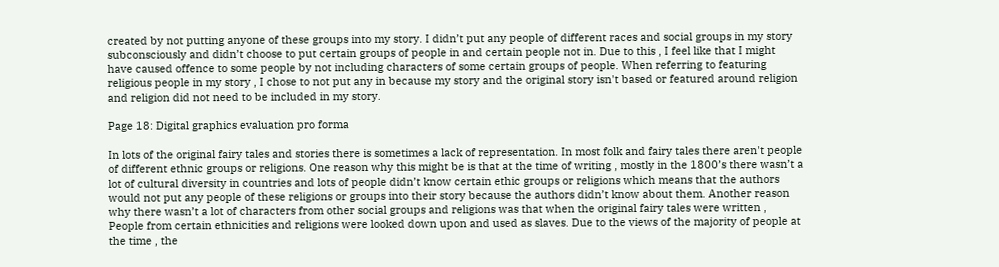created by not putting anyone of these groups into my story. I didn’t put any people of different races and social groups in my story subconsciously and didn’t choose to put certain groups of people in and certain people not in. Due to this , I feel like that I might have caused offence to some people by not including characters of some certain groups of people. When referring to featuring religious people in my story , I chose to not put any in because my story and the original story isn't based or featured around religion and religion did not need to be included in my story.

Page 18: Digital graphics evaluation pro forma

In lots of the original fairy tales and stories there is sometimes a lack of representation. In most folk and fairy tales there aren't people of different ethnic groups or religions. One reason why this might be is that at the time of writing , mostly in the 1800’s there wasn’t a lot of cultural diversity in countries and lots of people didn’t know certain ethic groups or religions which means that the authors would not put any people of these religions or groups into their story because the authors didn’t know about them. Another reason why there wasn’t a lot of characters from other social groups and religions was that when the original fairy tales were written , People from certain ethnicities and religions were looked down upon and used as slaves. Due to the views of the majority of people at the time , the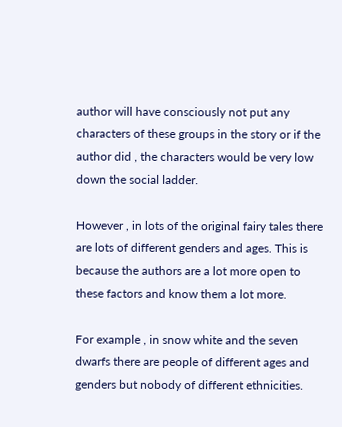author will have consciously not put any characters of these groups in the story or if the author did , the characters would be very low down the social ladder.

However , in lots of the original fairy tales there are lots of different genders and ages. This is because the authors are a lot more open to these factors and know them a lot more.

For example , in snow white and the seven dwarfs there are people of different ages and genders but nobody of different ethnicities.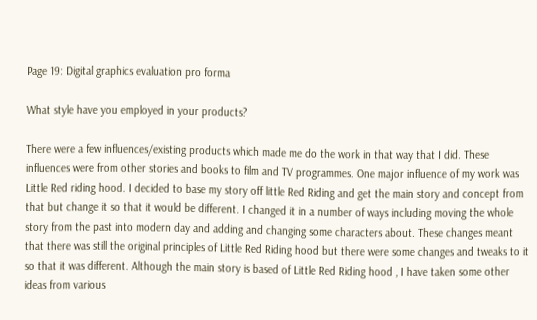Page 19: Digital graphics evaluation pro forma

What style have you employed in your products?

There were a few influences/existing products which made me do the work in that way that I did. These influences were from other stories and books to film and TV programmes. One major influence of my work was Little Red riding hood. I decided to base my story off little Red Riding and get the main story and concept from that but change it so that it would be different. I changed it in a number of ways including moving the whole story from the past into modern day and adding and changing some characters about. These changes meant that there was still the original principles of Little Red Riding hood but there were some changes and tweaks to it so that it was different. Although the main story is based of Little Red Riding hood , I have taken some other ideas from various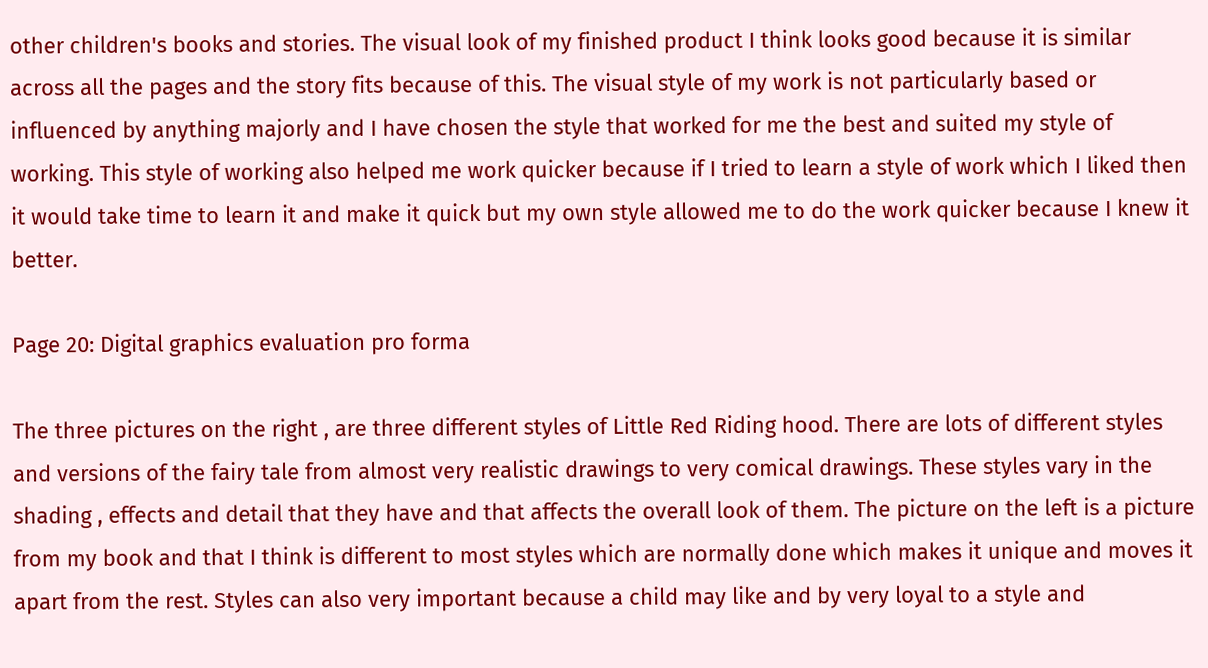other children's books and stories. The visual look of my finished product I think looks good because it is similar across all the pages and the story fits because of this. The visual style of my work is not particularly based or influenced by anything majorly and I have chosen the style that worked for me the best and suited my style of working. This style of working also helped me work quicker because if I tried to learn a style of work which I liked then it would take time to learn it and make it quick but my own style allowed me to do the work quicker because I knew it better.

Page 20: Digital graphics evaluation pro forma

The three pictures on the right , are three different styles of Little Red Riding hood. There are lots of different styles and versions of the fairy tale from almost very realistic drawings to very comical drawings. These styles vary in the shading , effects and detail that they have and that affects the overall look of them. The picture on the left is a picture from my book and that I think is different to most styles which are normally done which makes it unique and moves it apart from the rest. Styles can also very important because a child may like and by very loyal to a style and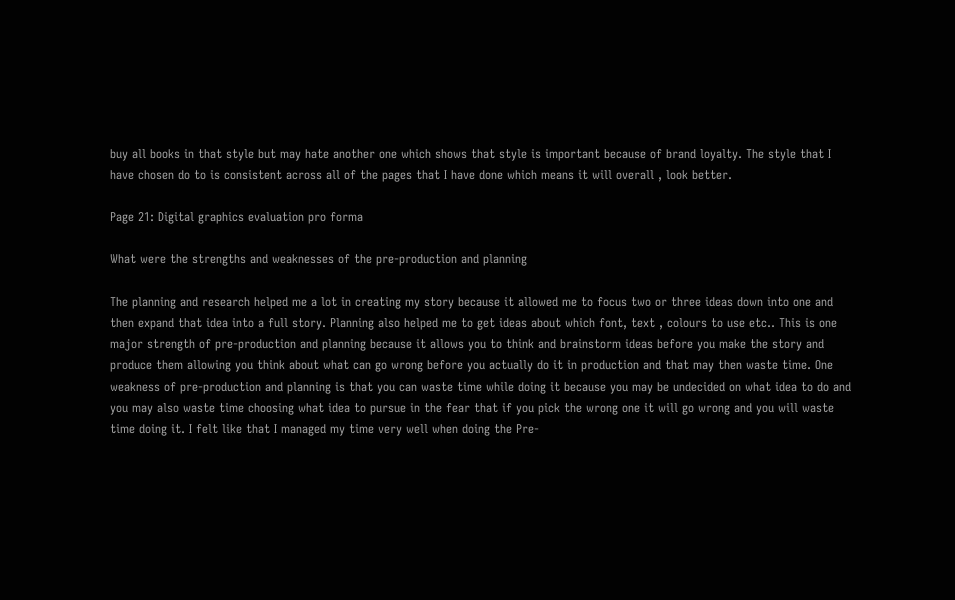buy all books in that style but may hate another one which shows that style is important because of brand loyalty. The style that I have chosen do to is consistent across all of the pages that I have done which means it will overall , look better.

Page 21: Digital graphics evaluation pro forma

What were the strengths and weaknesses of the pre-production and planning

The planning and research helped me a lot in creating my story because it allowed me to focus two or three ideas down into one and then expand that idea into a full story. Planning also helped me to get ideas about which font, text , colours to use etc.. This is one major strength of pre-production and planning because it allows you to think and brainstorm ideas before you make the story and produce them allowing you think about what can go wrong before you actually do it in production and that may then waste time. One weakness of pre-production and planning is that you can waste time while doing it because you may be undecided on what idea to do and you may also waste time choosing what idea to pursue in the fear that if you pick the wrong one it will go wrong and you will waste time doing it. I felt like that I managed my time very well when doing the Pre-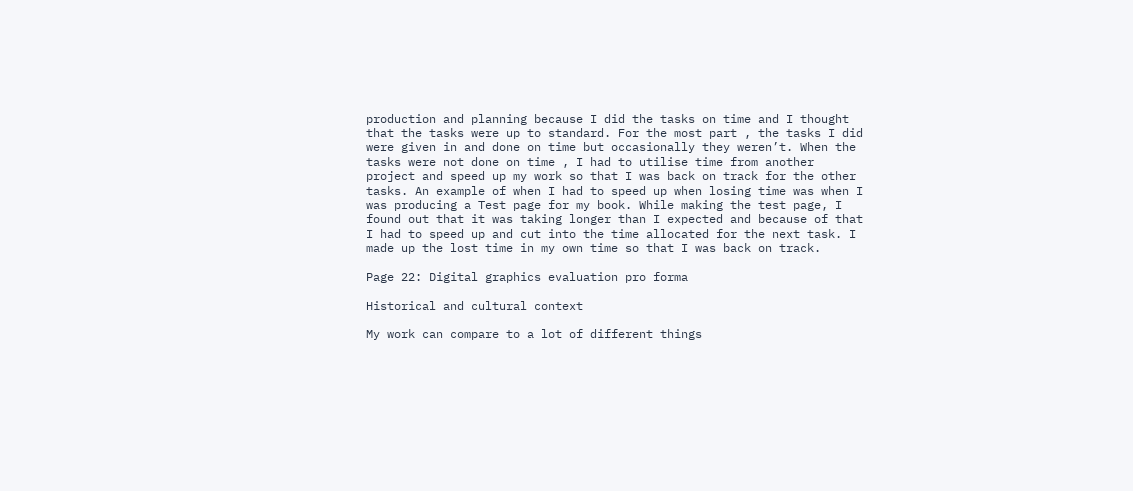production and planning because I did the tasks on time and I thought that the tasks were up to standard. For the most part , the tasks I did were given in and done on time but occasionally they weren’t. When the tasks were not done on time , I had to utilise time from another project and speed up my work so that I was back on track for the other tasks. An example of when I had to speed up when losing time was when I was producing a Test page for my book. While making the test page, I found out that it was taking longer than I expected and because of that I had to speed up and cut into the time allocated for the next task. I made up the lost time in my own time so that I was back on track.

Page 22: Digital graphics evaluation pro forma

Historical and cultural context

My work can compare to a lot of different things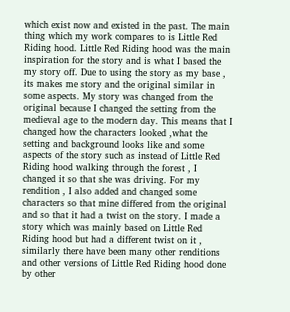which exist now and existed in the past. The main thing which my work compares to is Little Red Riding hood. Little Red Riding hood was the main inspiration for the story and is what I based the my story off. Due to using the story as my base , its makes me story and the original similar in some aspects. My story was changed from the original because I changed the setting from the medieval age to the modern day. This means that I changed how the characters looked ,what the setting and background looks like and some aspects of the story such as instead of Little Red Riding hood walking through the forest , I changed it so that she was driving. For my rendition , I also added and changed some characters so that mine differed from the original and so that it had a twist on the story. I made a story which was mainly based on Little Red Riding hood but had a different twist on it , similarly there have been many other renditions and other versions of Little Red Riding hood done by other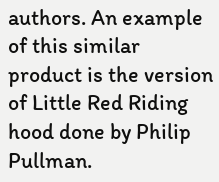authors. An example of this similar product is the version of Little Red Riding hood done by Philip Pullman.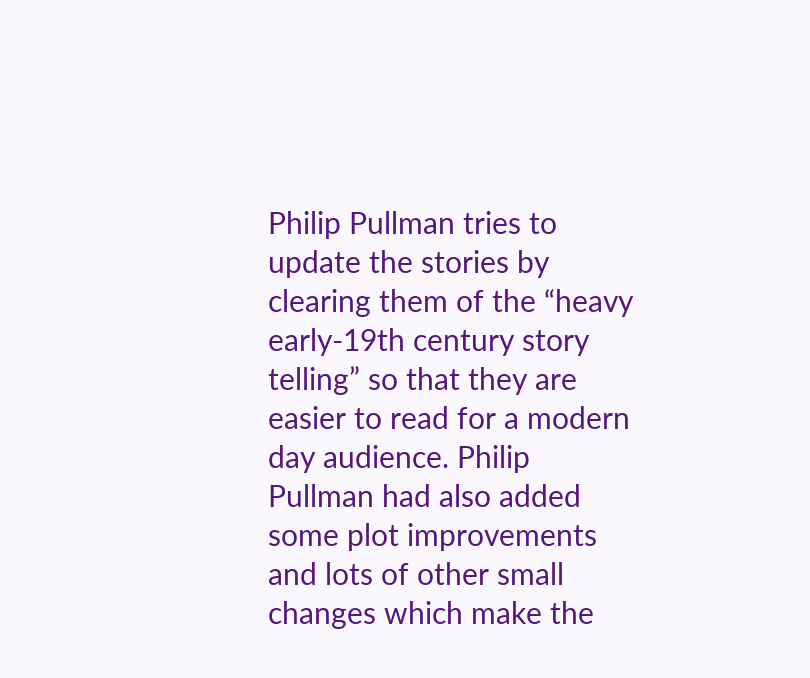Philip Pullman tries to update the stories by clearing them of the “heavy early-19th century story telling” so that they are easier to read for a modern day audience. Philip Pullman had also added some plot improvements and lots of other small changes which make the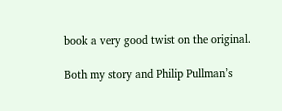book a very good twist on the original.

Both my story and Philip Pullman’s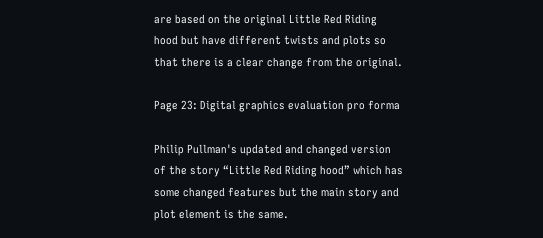are based on the original Little Red Riding hood but have different twists and plots so that there is a clear change from the original.

Page 23: Digital graphics evaluation pro forma

Philip Pullman's updated and changed version of the story “Little Red Riding hood” which has some changed features but the main story and plot element is the same.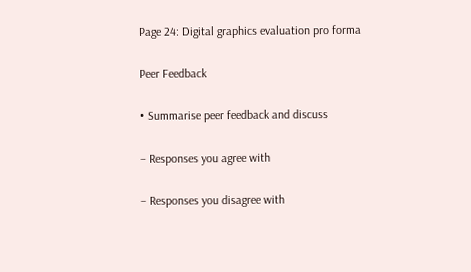Page 24: Digital graphics evaluation pro forma

Peer Feedback

• Summarise peer feedback and discuss

– Responses you agree with

– Responses you disagree with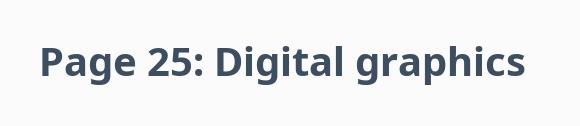Page 25: Digital graphics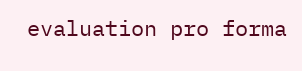evaluation pro forma